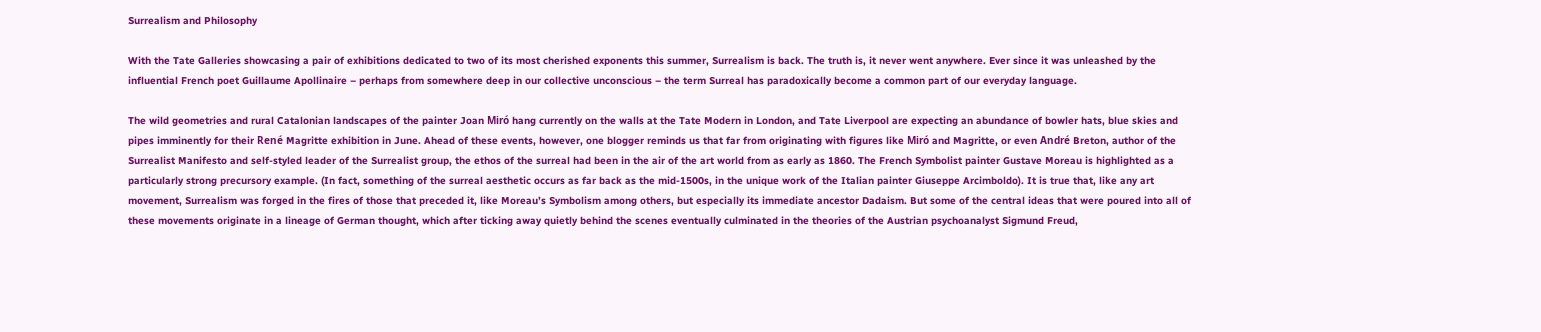Surrealism and Philosophy

With the Tate Galleries showcasing a pair of exhibitions dedicated to two of its most cherished exponents this summer, Surrealism is back. The truth is, it never went anywhere. Ever since it was unleashed by the influential French poet Guillaume Apollinaire – perhaps from somewhere deep in our collective unconscious – the term Surreal has paradoxically become a common part of our everyday language.

The wild geometries and rural Catalonian landscapes of the painter Joan Miró hang currently on the walls at the Tate Modern in London, and Tate Liverpool are expecting an abundance of bowler hats, blue skies and pipes imminently for their René Magritte exhibition in June. Ahead of these events, however, one blogger reminds us that far from originating with figures like Miró and Magritte, or even André Breton, author of the Surrealist Manifesto and self-styled leader of the Surrealist group, the ethos of the surreal had been in the air of the art world from as early as 1860. The French Symbolist painter Gustave Moreau is highlighted as a particularly strong precursory example. (In fact, something of the surreal aesthetic occurs as far back as the mid-1500s, in the unique work of the Italian painter Giuseppe Arcimboldo). It is true that, like any art movement, Surrealism was forged in the fires of those that preceded it, like Moreau’s Symbolism among others, but especially its immediate ancestor Dadaism. But some of the central ideas that were poured into all of these movements originate in a lineage of German thought, which after ticking away quietly behind the scenes eventually culminated in the theories of the Austrian psychoanalyst Sigmund Freud,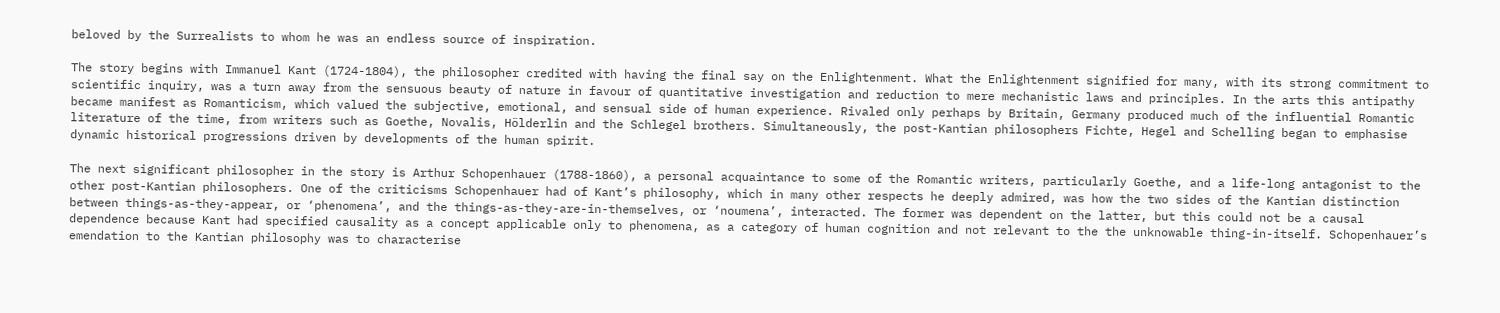beloved by the Surrealists to whom he was an endless source of inspiration.

The story begins with Immanuel Kant (1724-1804), the philosopher credited with having the final say on the Enlightenment. What the Enlightenment signified for many, with its strong commitment to scientific inquiry, was a turn away from the sensuous beauty of nature in favour of quantitative investigation and reduction to mere mechanistic laws and principles. In the arts this antipathy became manifest as Romanticism, which valued the subjective, emotional, and sensual side of human experience. Rivaled only perhaps by Britain, Germany produced much of the influential Romantic literature of the time, from writers such as Goethe, Novalis, Hölderlin and the Schlegel brothers. Simultaneously, the post-Kantian philosophers Fichte, Hegel and Schelling began to emphasise dynamic historical progressions driven by developments of the human spirit.

The next significant philosopher in the story is Arthur Schopenhauer (1788-1860), a personal acquaintance to some of the Romantic writers, particularly Goethe, and a life-long antagonist to the other post-Kantian philosophers. One of the criticisms Schopenhauer had of Kant’s philosophy, which in many other respects he deeply admired, was how the two sides of the Kantian distinction between things-as-they-appear, or ‘phenomena’, and the things-as-they-are-in-themselves, or ‘noumena’, interacted. The former was dependent on the latter, but this could not be a causal dependence because Kant had specified causality as a concept applicable only to phenomena, as a category of human cognition and not relevant to the the unknowable thing-in-itself. Schopenhauer’s emendation to the Kantian philosophy was to characterise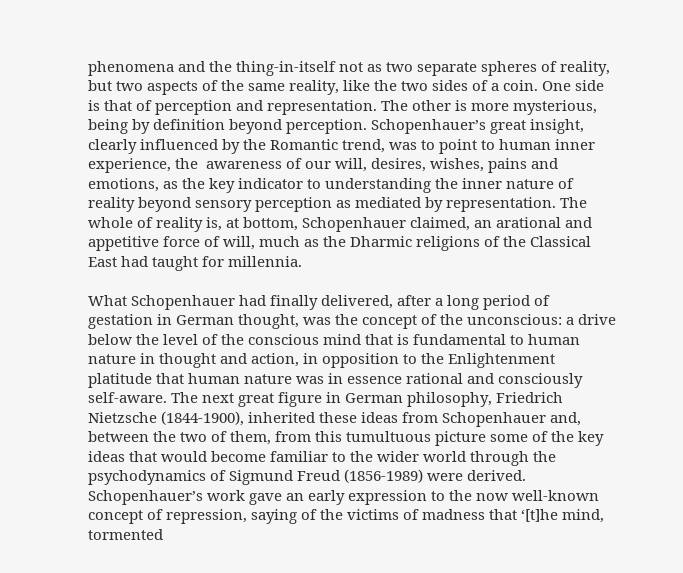phenomena and the thing-in-itself not as two separate spheres of reality, but two aspects of the same reality, like the two sides of a coin. One side is that of perception and representation. The other is more mysterious, being by definition beyond perception. Schopenhauer’s great insight, clearly influenced by the Romantic trend, was to point to human inner experience, the  awareness of our will, desires, wishes, pains and emotions, as the key indicator to understanding the inner nature of reality beyond sensory perception as mediated by representation. The whole of reality is, at bottom, Schopenhauer claimed, an arational and appetitive force of will, much as the Dharmic religions of the Classical East had taught for millennia.

What Schopenhauer had finally delivered, after a long period of gestation in German thought, was the concept of the unconscious: a drive below the level of the conscious mind that is fundamental to human nature in thought and action, in opposition to the Enlightenment platitude that human nature was in essence rational and consciously self-aware. The next great figure in German philosophy, Friedrich Nietzsche (1844-1900), inherited these ideas from Schopenhauer and, between the two of them, from this tumultuous picture some of the key ideas that would become familiar to the wider world through the psychodynamics of Sigmund Freud (1856-1989) were derived. Schopenhauer’s work gave an early expression to the now well-known concept of repression, saying of the victims of madness that ‘[t]he mind, tormented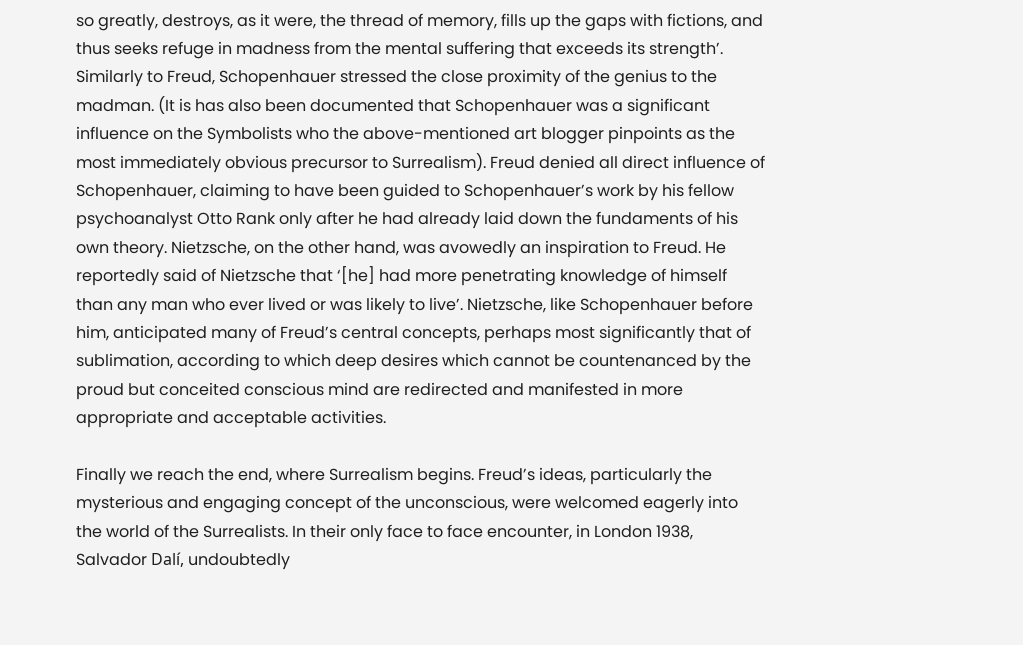so greatly, destroys, as it were, the thread of memory, fills up the gaps with fictions, and thus seeks refuge in madness from the mental suffering that exceeds its strength’. Similarly to Freud, Schopenhauer stressed the close proximity of the genius to the madman. (It is has also been documented that Schopenhauer was a significant influence on the Symbolists who the above-mentioned art blogger pinpoints as the most immediately obvious precursor to Surrealism). Freud denied all direct influence of Schopenhauer, claiming to have been guided to Schopenhauer’s work by his fellow psychoanalyst Otto Rank only after he had already laid down the fundaments of his own theory. Nietzsche, on the other hand, was avowedly an inspiration to Freud. He reportedly said of Nietzsche that ‘[he] had more penetrating knowledge of himself than any man who ever lived or was likely to live’. Nietzsche, like Schopenhauer before him, anticipated many of Freud’s central concepts, perhaps most significantly that of sublimation, according to which deep desires which cannot be countenanced by the proud but conceited conscious mind are redirected and manifested in more appropriate and acceptable activities.

Finally we reach the end, where Surrealism begins. Freud’s ideas, particularly the mysterious and engaging concept of the unconscious, were welcomed eagerly into the world of the Surrealists. In their only face to face encounter, in London 1938, Salvador Dalí, undoubtedly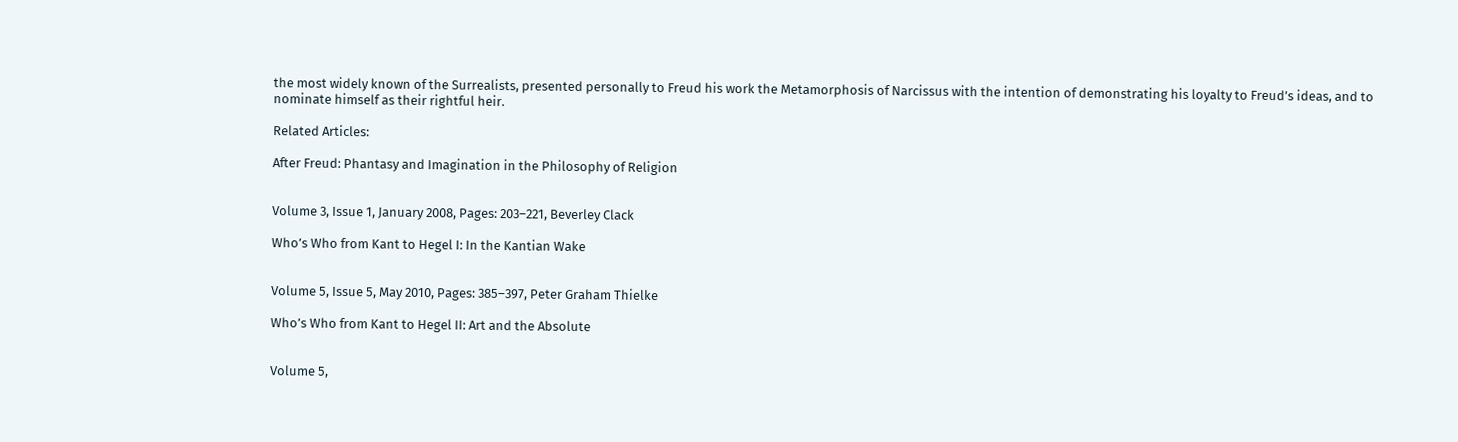the most widely known of the Surrealists, presented personally to Freud his work the Metamorphosis of Narcissus with the intention of demonstrating his loyalty to Freud’s ideas, and to nominate himself as their rightful heir.

Related Articles:

After Freud: Phantasy and Imagination in the Philosophy of Religion


Volume 3, Issue 1, January 2008, Pages: 203–221, Beverley Clack

Who’s Who from Kant to Hegel I: In the Kantian Wake


Volume 5, Issue 5, May 2010, Pages: 385–397, Peter Graham Thielke

Who’s Who from Kant to Hegel II: Art and the Absolute


Volume 5,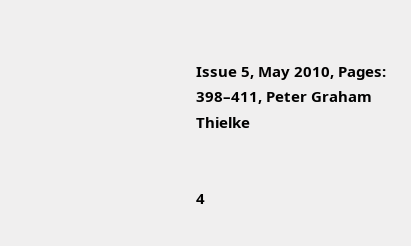Issue 5, May 2010, Pages: 398–411, Peter Graham Thielke


4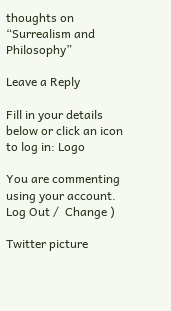thoughts on “Surrealism and Philosophy”

Leave a Reply

Fill in your details below or click an icon to log in: Logo

You are commenting using your account. Log Out /  Change )

Twitter picture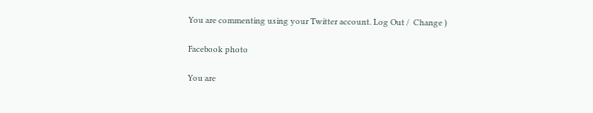You are commenting using your Twitter account. Log Out /  Change )

Facebook photo

You are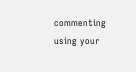commenting using your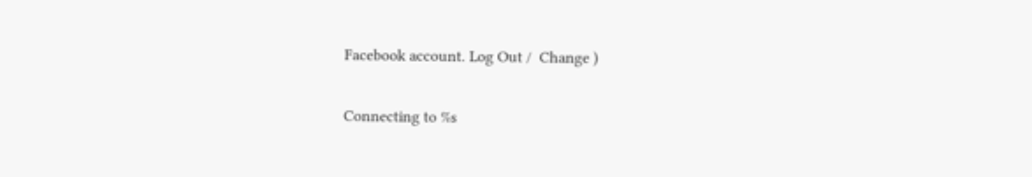Facebook account. Log Out /  Change )

Connecting to %s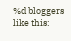%d bloggers like this: